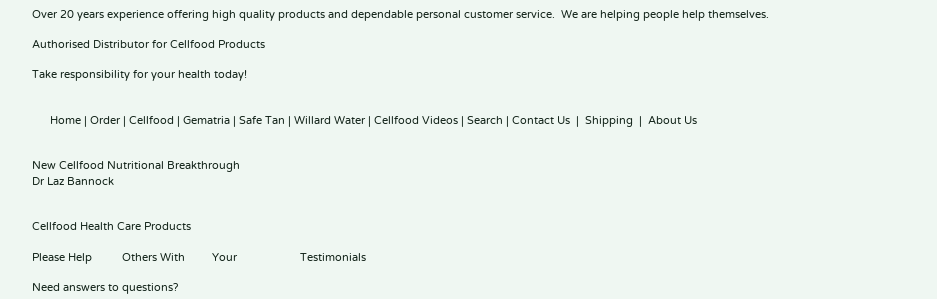Over 20 years experience offering high quality products and dependable personal customer service.  We are helping people help themselves.

Authorised Distributor for Cellfood Products

Take responsibility for your health today!


      Home | Order | Cellfood | Gematria | Safe Tan | Willard Water | Cellfood Videos | Search | Contact Us  |  Shipping  |  About Us


New Cellfood Nutritional Breakthrough
Dr Laz Bannock


Cellfood Health Care Products

Please Help          Others With         Your                     Testimonials

Need answers to questions?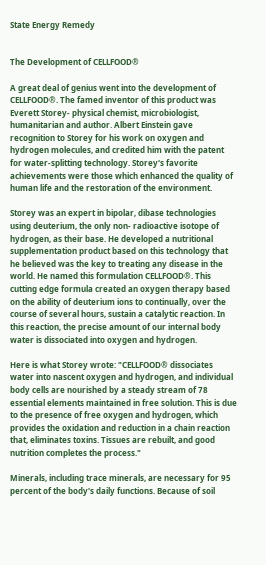State Energy Remedy


The Development of CELLFOOD®

A great deal of genius went into the development of CELLFOOD®. The famed inventor of this product was Everett Storey- physical chemist, microbiologist, humanitarian and author. Albert Einstein gave recognition to Storey for his work on oxygen and hydrogen molecules, and credited him with the patent for water-splitting technology. Storey's favorite achievements were those which enhanced the quality of human life and the restoration of the environment.

Storey was an expert in bipolar, dibase technologies using deuterium, the only non- radioactive isotope of hydrogen, as their base. He developed a nutritional supplementation product based on this technology that he believed was the key to treating any disease in the world. He named this formulation CELLFOOD®. This cutting edge formula created an oxygen therapy based on the ability of deuterium ions to continually, over the course of several hours, sustain a catalytic reaction. In this reaction, the precise amount of our internal body water is dissociated into oxygen and hydrogen.

Here is what Storey wrote: "CELLFOOD® dissociates water into nascent oxygen and hydrogen, and individual body cells are nourished by a steady stream of 78 essential elements maintained in free solution. This is due to the presence of free oxygen and hydrogen, which provides the oxidation and reduction in a chain reaction that, eliminates toxins. Tissues are rebuilt, and good nutrition completes the process."

Minerals, including trace minerals, are necessary for 95 percent of the body's daily functions. Because of soil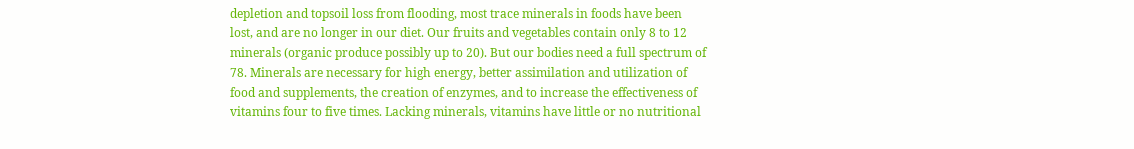depletion and topsoil loss from flooding, most trace minerals in foods have been lost, and are no longer in our diet. Our fruits and vegetables contain only 8 to 12 minerals (organic produce possibly up to 20). But our bodies need a full spectrum of 78. Minerals are necessary for high energy, better assimilation and utilization of food and supplements, the creation of enzymes, and to increase the effectiveness of vitamins four to five times. Lacking minerals, vitamins have little or no nutritional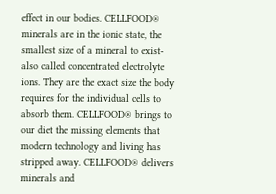effect in our bodies. CELLFOOD® minerals are in the ionic state, the smallest size of a mineral to exist- also called concentrated electrolyte ions. They are the exact size the body requires for the individual cells to absorb them. CELLFOOD® brings to our diet the missing elements that modern technology and living has stripped away. CELLFOOD® delivers minerals and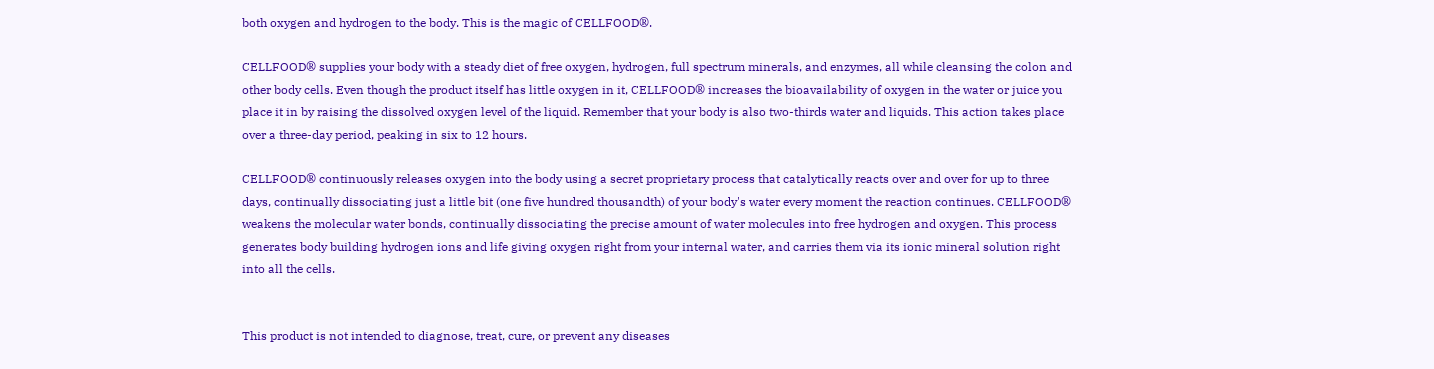both oxygen and hydrogen to the body. This is the magic of CELLFOOD®.

CELLFOOD® supplies your body with a steady diet of free oxygen, hydrogen, full spectrum minerals, and enzymes, all while cleansing the colon and other body cells. Even though the product itself has little oxygen in it, CELLFOOD® increases the bioavailability of oxygen in the water or juice you place it in by raising the dissolved oxygen level of the liquid. Remember that your body is also two-thirds water and liquids. This action takes place over a three-day period, peaking in six to 12 hours.

CELLFOOD® continuously releases oxygen into the body using a secret proprietary process that catalytically reacts over and over for up to three days, continually dissociating just a little bit (one five hundred thousandth) of your body's water every moment the reaction continues. CELLFOOD® weakens the molecular water bonds, continually dissociating the precise amount of water molecules into free hydrogen and oxygen. This process generates body building hydrogen ions and life giving oxygen right from your internal water, and carries them via its ionic mineral solution right into all the cells.


This product is not intended to diagnose, treat, cure, or prevent any diseases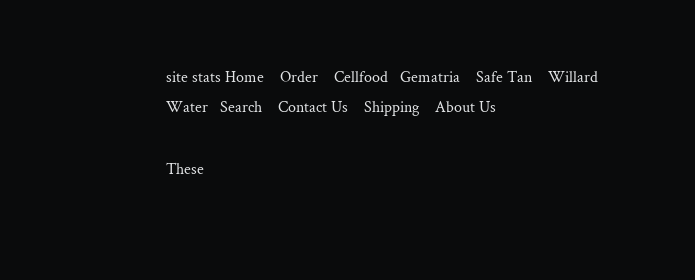site stats Home    Order    Cellfood   Gematria    Safe Tan    Willard Water   Search    Contact Us    Shipping    About Us

These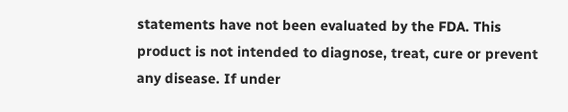statements have not been evaluated by the FDA. This product is not intended to diagnose, treat, cure or prevent any disease. If under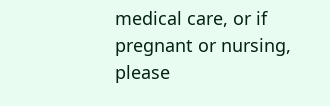medical care, or if pregnant or nursing, please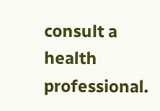consult a health professional.